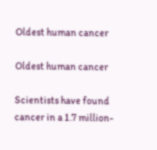Oldest human cancer

Oldest human cancer

Scientists have found cancer in a 1.7 million-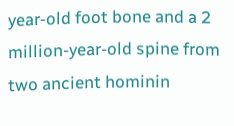year-old foot bone and a 2 million-year-old spine from two ancient hominin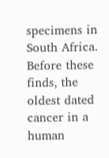specimens in South Africa. Before these finds, the oldest dated cancer in a human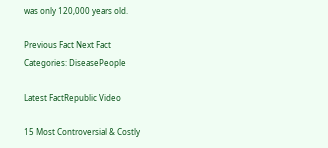was only 120,000 years old.

Previous Fact Next Fact
Categories: DiseasePeople

Latest FactRepublic Video

15 Most Controversial & Costly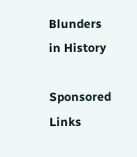Blunders in History

Sponsored Links